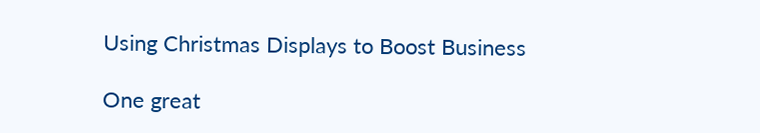Using Christmas Displays to Boost Business

One great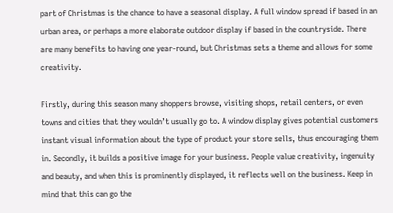part of Christmas is the chance to have a seasonal display. A full window spread if based in an urban area, or perhaps a more elaborate outdoor display if based in the countryside. There are many benefits to having one year-round, but Christmas sets a theme and allows for some creativity.

Firstly, during this season many shoppers browse, visiting shops, retail centers, or even towns and cities that they wouldn’t usually go to. A window display gives potential customers instant visual information about the type of product your store sells, thus encouraging them in. Secondly, it builds a positive image for your business. People value creativity, ingenuity and beauty, and when this is prominently displayed, it reflects well on the business. Keep in mind that this can go the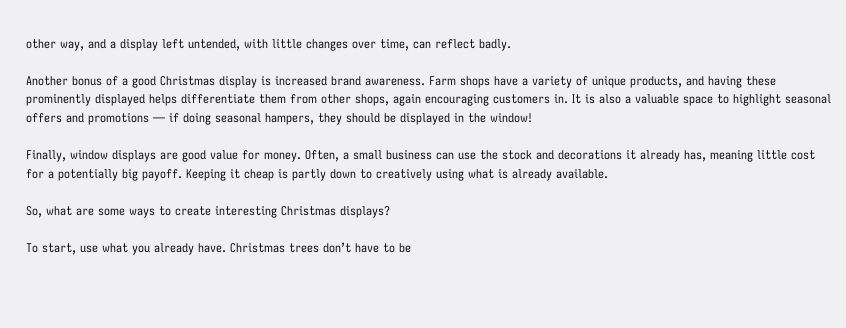other way, and a display left untended, with little changes over time, can reflect badly.

Another bonus of a good Christmas display is increased brand awareness. Farm shops have a variety of unique products, and having these prominently displayed helps differentiate them from other shops, again encouraging customers in. It is also a valuable space to highlight seasonal offers and promotions — if doing seasonal hampers, they should be displayed in the window!

Finally, window displays are good value for money. Often, a small business can use the stock and decorations it already has, meaning little cost for a potentially big payoff. Keeping it cheap is partly down to creatively using what is already available.

So, what are some ways to create interesting Christmas displays?

To start, use what you already have. Christmas trees don’t have to be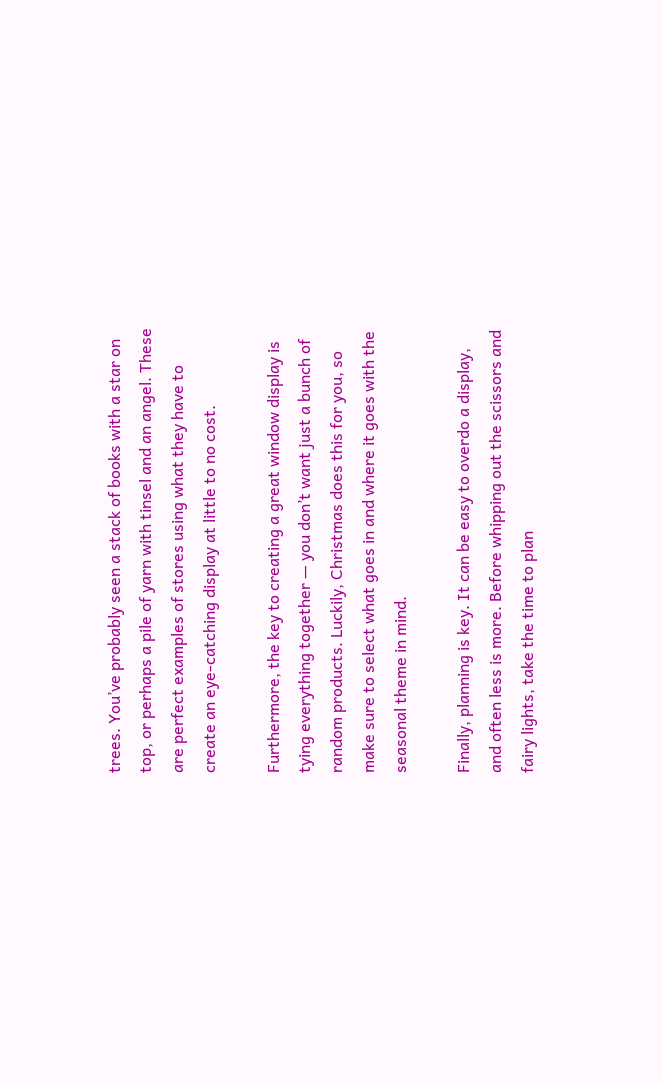trees. You’ve probably seen a stack of books with a star on top, or perhaps a pile of yarn with tinsel and an angel. These are perfect examples of stores using what they have to create an eye-catching display at little to no cost.

Furthermore, the key to creating a great window display is tying everything together — you don’t want just a bunch of random products. Luckily, Christmas does this for you, so make sure to select what goes in and where it goes with the seasonal theme in mind.

Finally, planning is key. It can be easy to overdo a display, and often less is more. Before whipping out the scissors and fairy lights, take the time to plan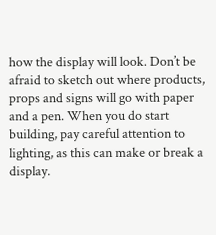how the display will look. Don’t be afraid to sketch out where products, props and signs will go with paper and a pen. When you do start building, pay careful attention to lighting, as this can make or break a display.